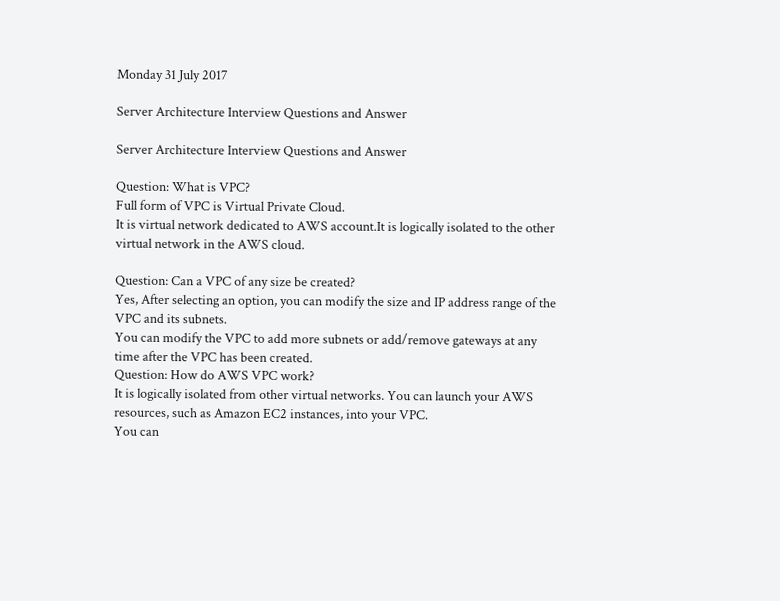Monday 31 July 2017

Server Architecture Interview Questions and Answer

Server Architecture Interview Questions and Answer

Question: What is VPC?
Full form of VPC is Virtual Private Cloud.
It is virtual network dedicated to AWS account.It is logically isolated to the other virtual network in the AWS cloud.

Question: Can a VPC of any size be created?
Yes, After selecting an option, you can modify the size and IP address range of the VPC and its subnets.
You can modify the VPC to add more subnets or add/remove gateways at any time after the VPC has been created.
Question: How do AWS VPC work?
It is logically isolated from other virtual networks. You can launch your AWS resources, such as Amazon EC2 instances, into your VPC.
You can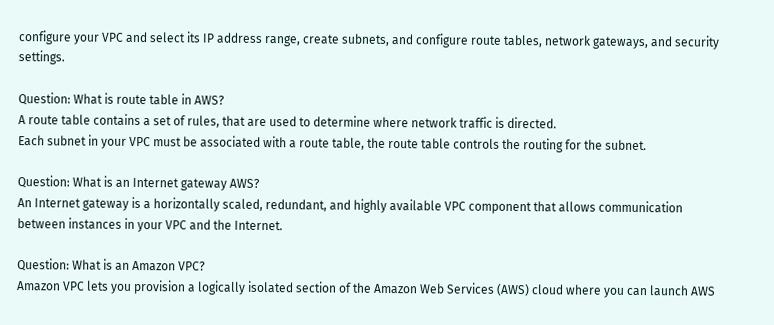configure your VPC and select its IP address range, create subnets, and configure route tables, network gateways, and security settings.

Question: What is route table in AWS?
A route table contains a set of rules, that are used to determine where network traffic is directed.
Each subnet in your VPC must be associated with a route table, the route table controls the routing for the subnet.

Question: What is an Internet gateway AWS?
An Internet gateway is a horizontally scaled, redundant, and highly available VPC component that allows communication between instances in your VPC and the Internet.

Question: What is an Amazon VPC?
Amazon VPC lets you provision a logically isolated section of the Amazon Web Services (AWS) cloud where you can launch AWS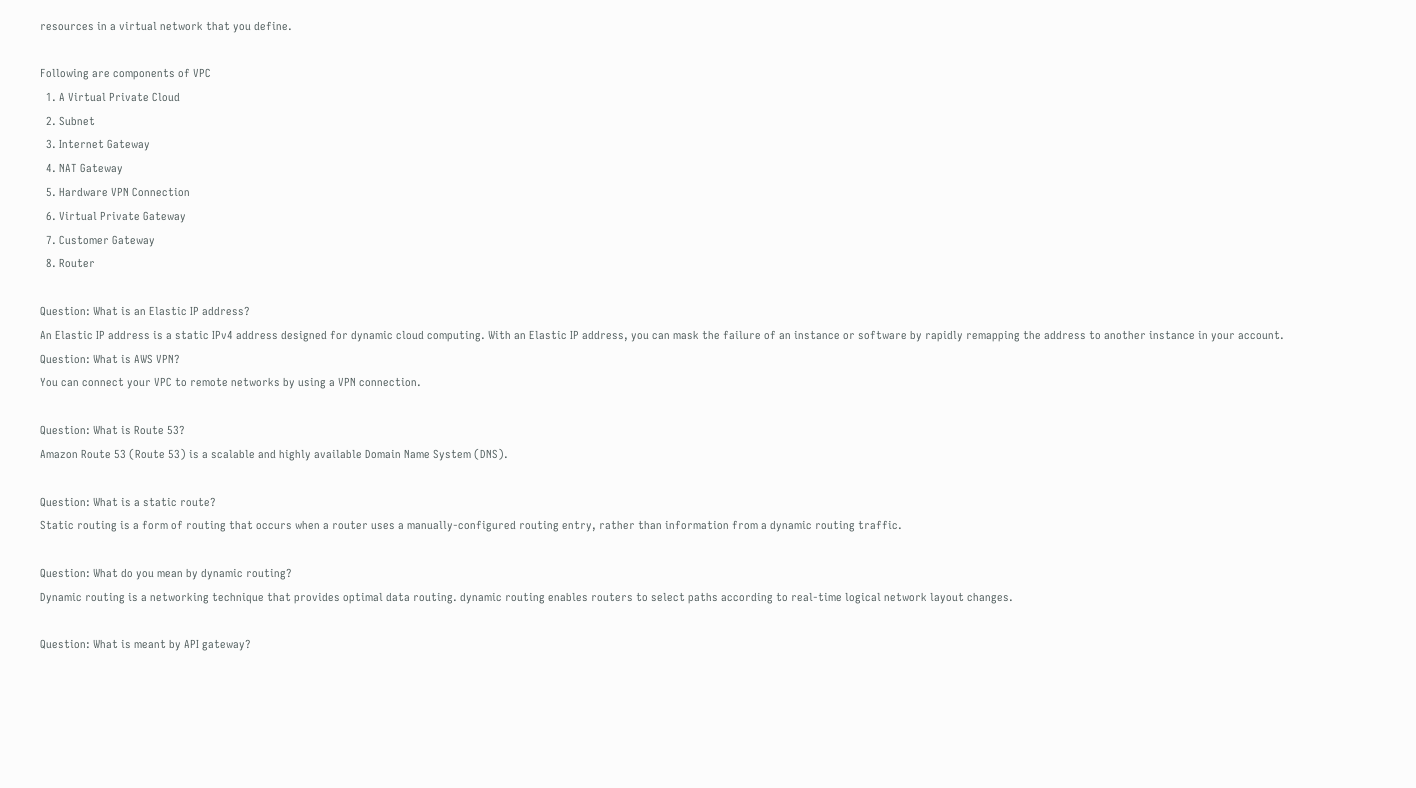resources in a virtual network that you define.

Following are components of VPC
  1. A Virtual Private Cloud
  2. Subnet
  3. Internet Gateway
  4. NAT Gateway
  5. Hardware VPN Connection
  6. Virtual Private Gateway
  7. Customer Gateway
  8. Router

Question: What is an Elastic IP address?
An Elastic IP address is a static IPv4 address designed for dynamic cloud computing. With an Elastic IP address, you can mask the failure of an instance or software by rapidly remapping the address to another instance in your account.
Question: What is AWS VPN?
You can connect your VPC to remote networks by using a VPN connection.

Question: What is Route 53?
Amazon Route 53 (Route 53) is a scalable and highly available Domain Name System (DNS).

Question: What is a static route?
Static routing is a form of routing that occurs when a router uses a manually-configured routing entry, rather than information from a dynamic routing traffic.

Question: What do you mean by dynamic routing?
Dynamic routing is a networking technique that provides optimal data routing. dynamic routing enables routers to select paths according to real-time logical network layout changes.

Question: What is meant by API gateway?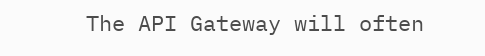The API Gateway will often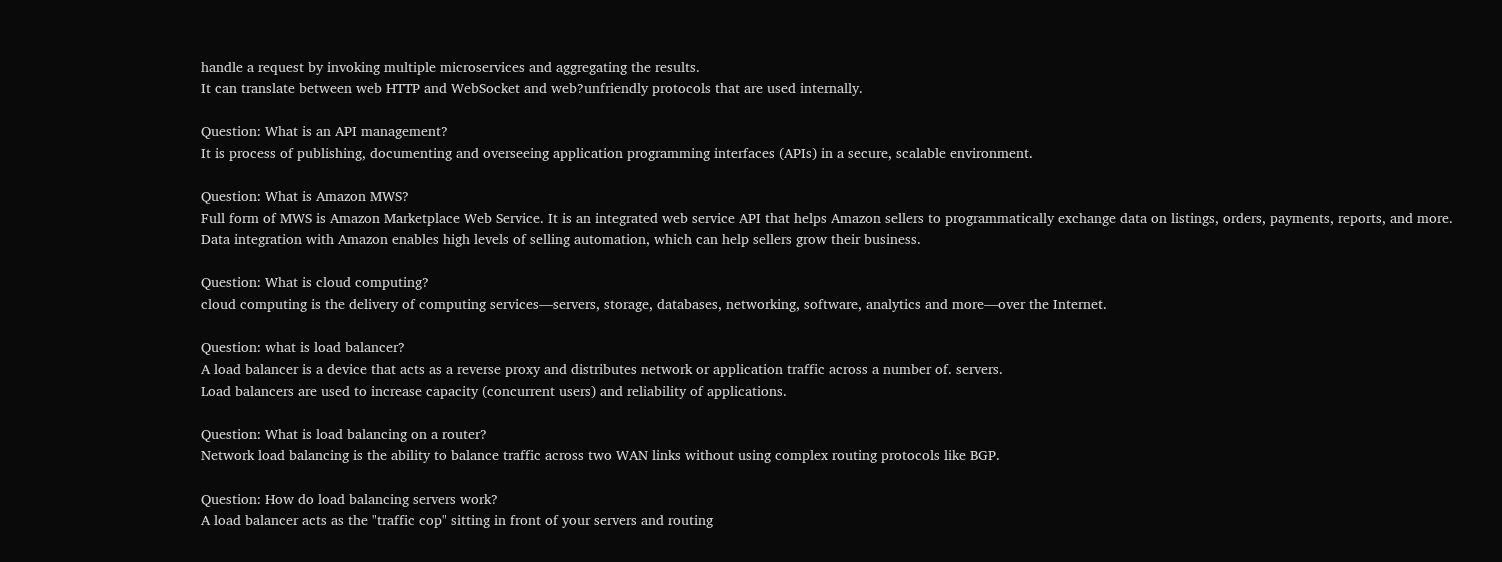handle a request by invoking multiple microservices and aggregating the results.
It can translate between web HTTP and WebSocket and web?unfriendly protocols that are used internally.

Question: What is an API management?
It is process of publishing, documenting and overseeing application programming interfaces (APIs) in a secure, scalable environment.

Question: What is Amazon MWS?
Full form of MWS is Amazon Marketplace Web Service. It is an integrated web service API that helps Amazon sellers to programmatically exchange data on listings, orders, payments, reports, and more. Data integration with Amazon enables high levels of selling automation, which can help sellers grow their business.

Question: What is cloud computing?
cloud computing is the delivery of computing services—servers, storage, databases, networking, software, analytics and more—over the Internet.

Question: what is load balancer?
A load balancer is a device that acts as a reverse proxy and distributes network or application traffic across a number of. servers.
Load balancers are used to increase capacity (concurrent users) and reliability of applications.

Question: What is load balancing on a router?
Network load balancing is the ability to balance traffic across two WAN links without using complex routing protocols like BGP.

Question: How do load balancing servers work?
A load balancer acts as the "traffic cop" sitting in front of your servers and routing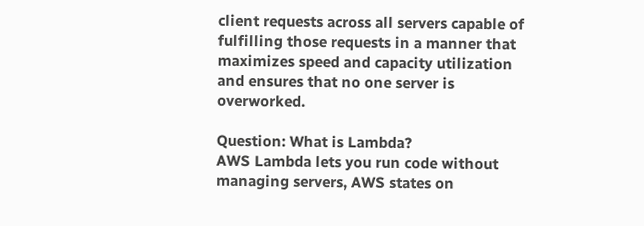client requests across all servers capable of fulfilling those requests in a manner that maximizes speed and capacity utilization and ensures that no one server is overworked.

Question: What is Lambda?
AWS Lambda lets you run code without managing servers, AWS states on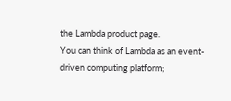the Lambda product page.
You can think of Lambda as an event-driven computing platform;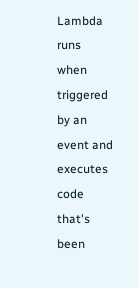Lambda runs when triggered by an event and executes code that's been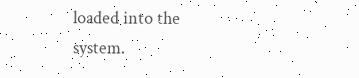loaded into the system.